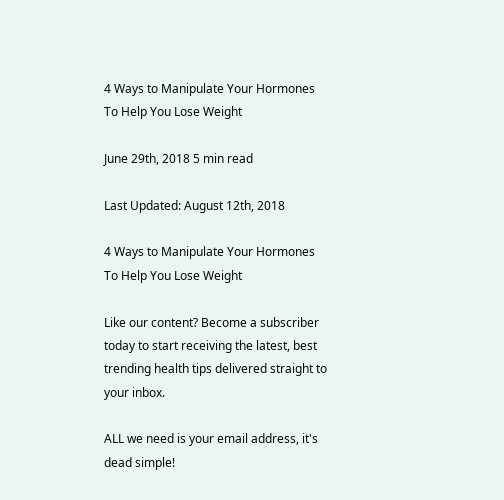4 Ways to Manipulate Your Hormones To Help You Lose Weight

June 29th, 2018 5 min read

Last Updated: August 12th, 2018

4 Ways to Manipulate Your Hormones To Help You Lose Weight

Like our content? Become a subscriber today to start receiving the latest, best trending health tips delivered straight to your inbox.

ALL we need is your email address, it's dead simple!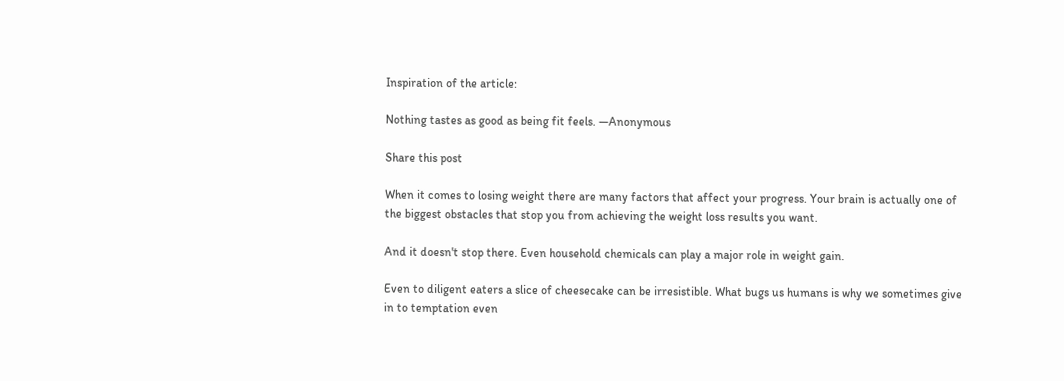Inspiration of the article:

Nothing tastes as good as being fit feels. —Anonymous

Share this post

When it comes to losing weight there are many factors that affect your progress. Your brain is actually one of the biggest obstacles that stop you from achieving the weight loss results you want.

And it doesn't stop there. Even household chemicals can play a major role in weight gain.

Even to diligent eaters a slice of cheesecake can be irresistible. What bugs us humans is why we sometimes give in to temptation even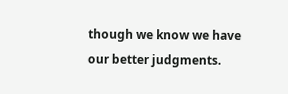though we know we have our better judgments.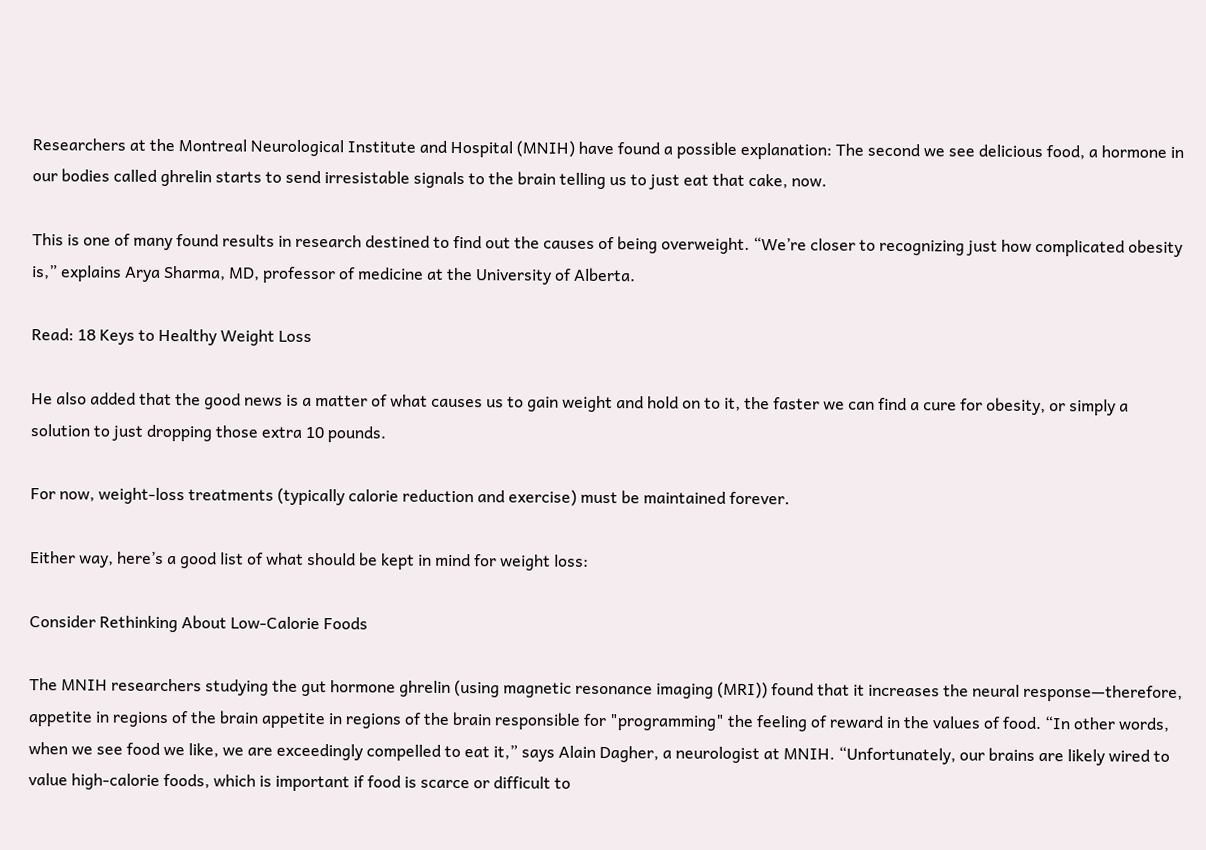Researchers at the Montreal Neurological Institute and Hospital (MNIH) have found a possible explanation: The second we see delicious food, a hormone in our bodies called ghrelin starts to send irresistable signals to the brain telling us to just eat that cake, now.

This is one of many found results in research destined to find out the causes of being overweight. “We’re closer to recognizing just how complicated obesity is,” explains Arya Sharma, MD, professor of medicine at the University of Alberta.

Read: 18 Keys to Healthy Weight Loss

He also added that the good news is a matter of what causes us to gain weight and hold on to it, the faster we can find a cure for obesity, or simply a solution to just dropping those extra 10 pounds.

For now, weight-loss treatments (typically calorie reduction and exercise) must be maintained forever.

Either way, here’s a good list of what should be kept in mind for weight loss:

Consider Rethinking About Low-Calorie Foods

The MNIH researchers studying the gut hormone ghrelin (using magnetic resonance imaging (MRI)) found that it increases the neural response—therefore, appetite in regions of the brain appetite in regions of the brain responsible for "programming" the feeling of reward in the values of food. “In other words, when we see food we like, we are exceedingly compelled to eat it,” says Alain Dagher, a neurologist at MNIH. “Unfortunately, our brains are likely wired to value high-calorie foods, which is important if food is scarce or difficult to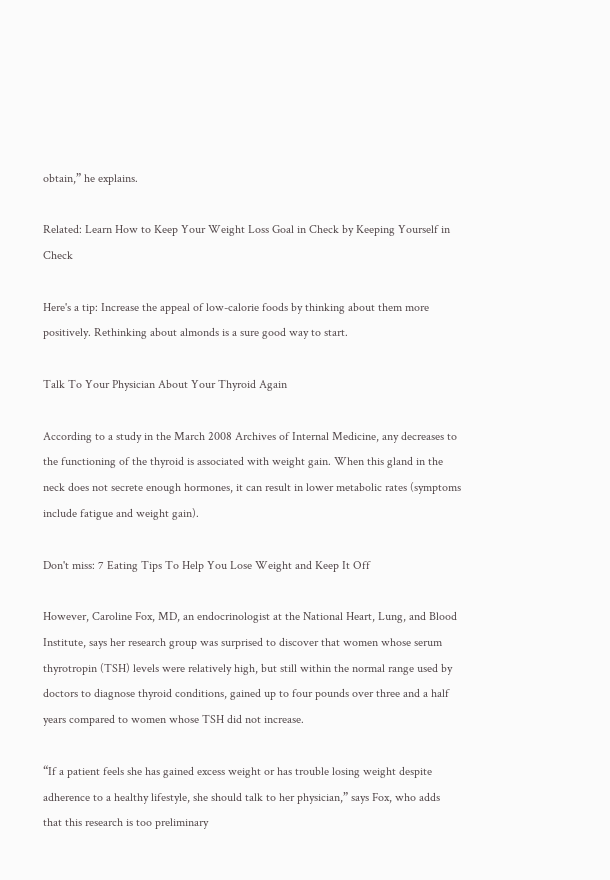obtain,” he explains.

Related: Learn How to Keep Your Weight Loss Goal in Check by Keeping Yourself in Check

Here's a tip: Increase the appeal of low-calorie foods by thinking about them more positively. Rethinking about almonds is a sure good way to start.

Talk To Your Physician About Your Thyroid Again

According to a study in the March 2008 Archives of Internal Medicine, any decreases to the functioning of the thyroid is associated with weight gain. When this gland in the neck does not secrete enough hormones, it can result in lower metabolic rates (symptoms include fatigue and weight gain).

Don't miss: 7 Eating Tips To Help You Lose Weight and Keep It Off

However, Caroline Fox, MD, an endocrinologist at the National Heart, Lung, and Blood Institute, says her research group was surprised to discover that women whose serum thyrotropin (TSH) levels were relatively high, but still within the normal range used by doctors to diagnose thyroid conditions, gained up to four pounds over three and a half years compared to women whose TSH did not increase.

“If a patient feels she has gained excess weight or has trouble losing weight despite adherence to a healthy lifestyle, she should talk to her physician,” says Fox, who adds that this research is too preliminary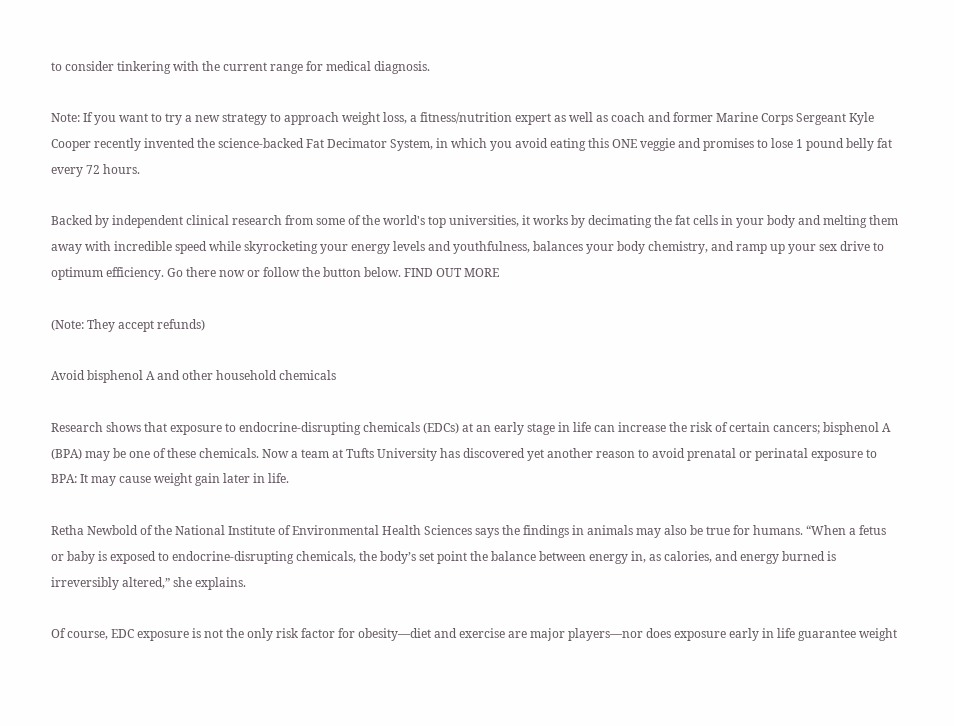to consider tinkering with the current range for medical diagnosis.

Note: If you want to try a new strategy to approach weight loss, a fitness/nutrition expert as well as coach and former Marine Corps Sergeant Kyle Cooper recently invented the science-backed Fat Decimator System, in which you avoid eating this ONE veggie and promises to lose 1 pound belly fat every 72 hours.

Backed by independent clinical research from some of the world's top universities, it works by decimating the fat cells in your body and melting them away with incredible speed while skyrocketing your energy levels and youthfulness, balances your body chemistry, and ramp up your sex drive to optimum efficiency. Go there now or follow the button below. FIND OUT MORE

(Note: They accept refunds)

Avoid bisphenol A and other household chemicals

Research shows that exposure to endocrine-disrupting chemicals (EDCs) at an early stage in life can increase the risk of certain cancers; bisphenol A (BPA) may be one of these chemicals. Now a team at Tufts University has discovered yet another reason to avoid prenatal or perinatal exposure to BPA: It may cause weight gain later in life.

Retha Newbold of the National Institute of Environmental Health Sciences says the findings in animals may also be true for humans. “When a fetus or baby is exposed to endocrine-disrupting chemicals, the body’s set point the balance between energy in, as calories, and energy burned is irreversibly altered,” she explains.

Of course, EDC exposure is not the only risk factor for obesity—diet and exercise are major players—nor does exposure early in life guarantee weight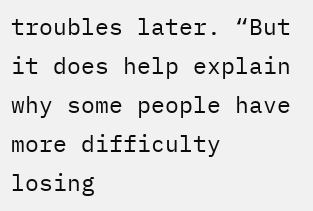troubles later. “But it does help explain why some people have more difficulty losing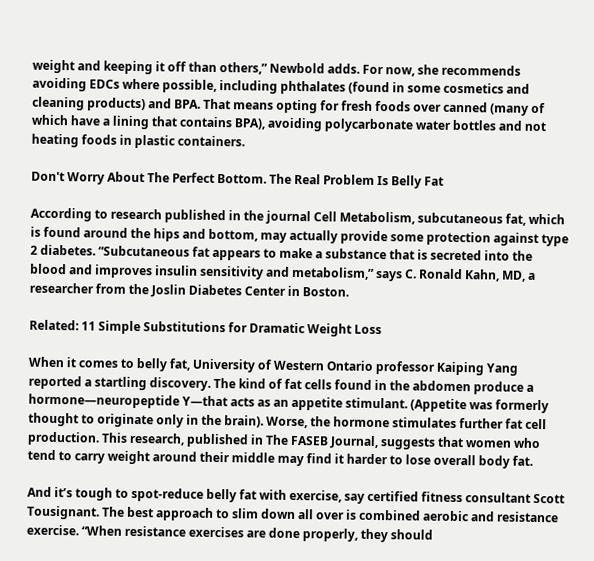weight and keeping it off than others,” Newbold adds. For now, she recommends avoiding EDCs where possible, including phthalates (found in some cosmetics and cleaning products) and BPA. That means opting for fresh foods over canned (many of which have a lining that contains BPA), avoiding polycarbonate water bottles and not heating foods in plastic containers.

Don't Worry About The Perfect Bottom. The Real Problem Is Belly Fat

According to research published in the journal Cell Metabolism, subcutaneous fat, which is found around the hips and bottom, may actually provide some protection against type 2 diabetes. “Subcutaneous fat appears to make a substance that is secreted into the blood and improves insulin sensitivity and metabolism,” says C. Ronald Kahn, MD, a researcher from the Joslin Diabetes Center in Boston.

Related: 11 Simple Substitutions for Dramatic Weight Loss

When it comes to belly fat, University of Western Ontario professor Kaiping Yang reported a startling discovery. The kind of fat cells found in the abdomen produce a hormone—neuropeptide Y—that acts as an appetite stimulant. (Appetite was formerly thought to originate only in the brain). Worse, the hormone stimulates further fat cell production. This research, published in The FASEB Journal, suggests that women who tend to carry weight around their middle may find it harder to lose overall body fat.

And it’s tough to spot-reduce belly fat with exercise, say certified fitness consultant Scott Tousignant. The best approach to slim down all over is combined aerobic and resistance exercise. “When resistance exercises are done properly, they should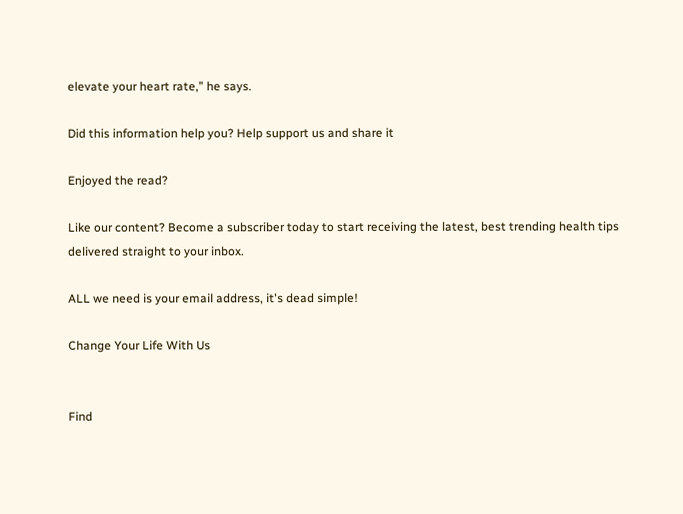elevate your heart rate,” he says.

Did this information help you? Help support us and share it

Enjoyed the read?

Like our content? Become a subscriber today to start receiving the latest, best trending health tips delivered straight to your inbox.

ALL we need is your email address, it's dead simple!

Change Your Life With Us


Find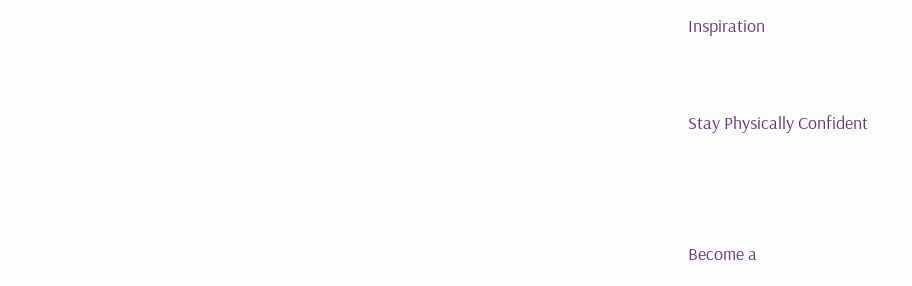Inspiration


Stay Physically Confident



Become a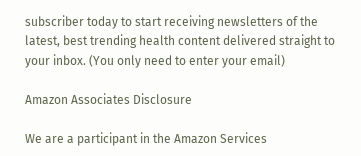subscriber today to start receiving newsletters of the latest, best trending health content delivered straight to your inbox. (You only need to enter your email)

Amazon Associates Disclosure

We are a participant in the Amazon Services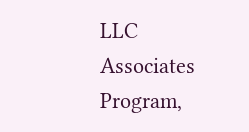LLC Associates Program,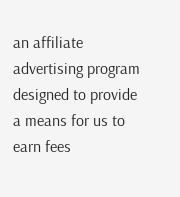an affiliate advertising program designed to provide a means for us to earn fees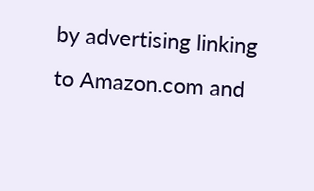by advertising linking to Amazon.com and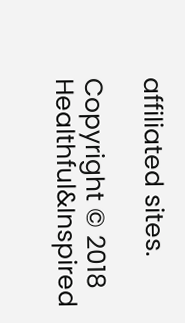affiliated sites.

Copyright © 2018 Healthful&Inspired